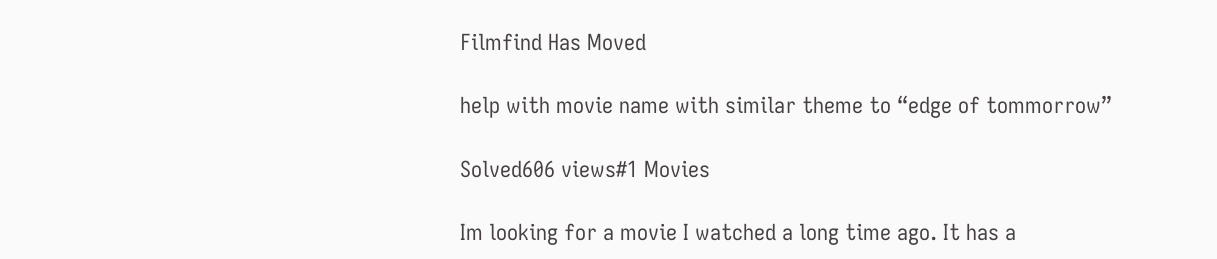Filmfind Has Moved

help with movie name with similar theme to “edge of tommorrow”

Solved606 views#1 Movies

Im looking for a movie I watched a long time ago. It has a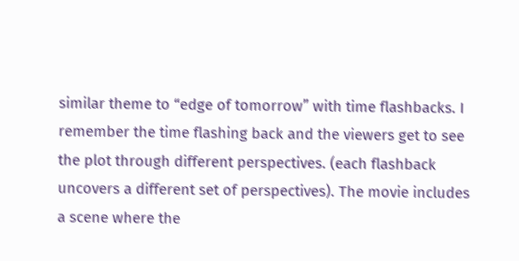similar theme to “edge of tomorrow” with time flashbacks. I remember the time flashing back and the viewers get to see the plot through different perspectives. (each flashback uncovers a different set of perspectives). The movie includes a scene where the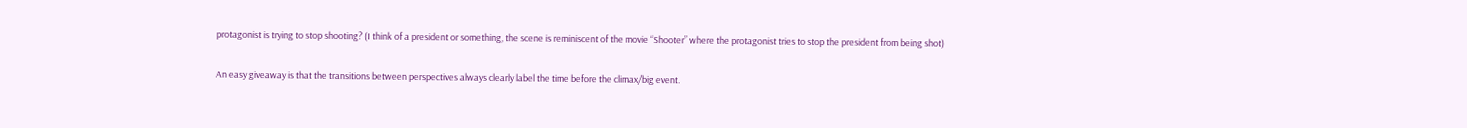protagonist is trying to stop shooting? (I think of a president or something, the scene is reminiscent of the movie “Shooter” where the protagonist tries to stop the president from being shot)

An easy giveaway is that the transitions between perspectives always clearly label the time before the climax/big event.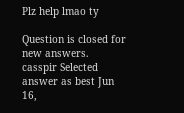Plz help lmao ty

Question is closed for new answers.
casspir Selected answer as best Jun 16,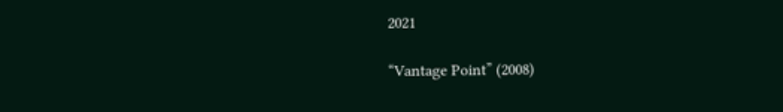2021

“Vantage Point” (2008)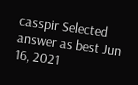casspir Selected answer as best Jun 16, 2021